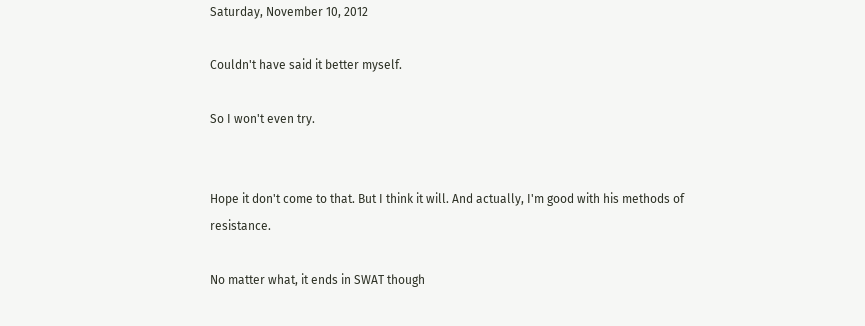Saturday, November 10, 2012

Couldn't have said it better myself.

So I won't even try.


Hope it don't come to that. But I think it will. And actually, I'm good with his methods of resistance.

No matter what, it ends in SWAT though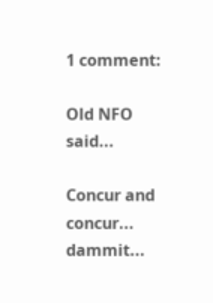1 comment:

Old NFO said...

Concur and concur... dammit...